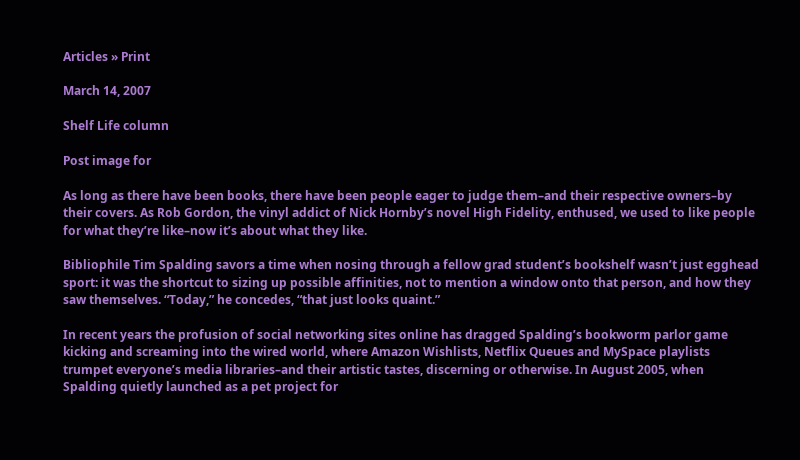Articles » Print

March 14, 2007

Shelf Life column

Post image for

As long as there have been books, there have been people eager to judge them–and their respective owners–by their covers. As Rob Gordon, the vinyl addict of Nick Hornby’s novel High Fidelity, enthused, we used to like people for what they’re like–now it’s about what they like.

Bibliophile Tim Spalding savors a time when nosing through a fellow grad student’s bookshelf wasn’t just egghead sport: it was the shortcut to sizing up possible affinities, not to mention a window onto that person, and how they saw themselves. “Today,” he concedes, “that just looks quaint.”

In recent years the profusion of social networking sites online has dragged Spalding’s bookworm parlor game kicking and screaming into the wired world, where Amazon Wishlists, Netflix Queues and MySpace playlists trumpet everyone’s media libraries–and their artistic tastes, discerning or otherwise. In August 2005, when Spalding quietly launched as a pet project for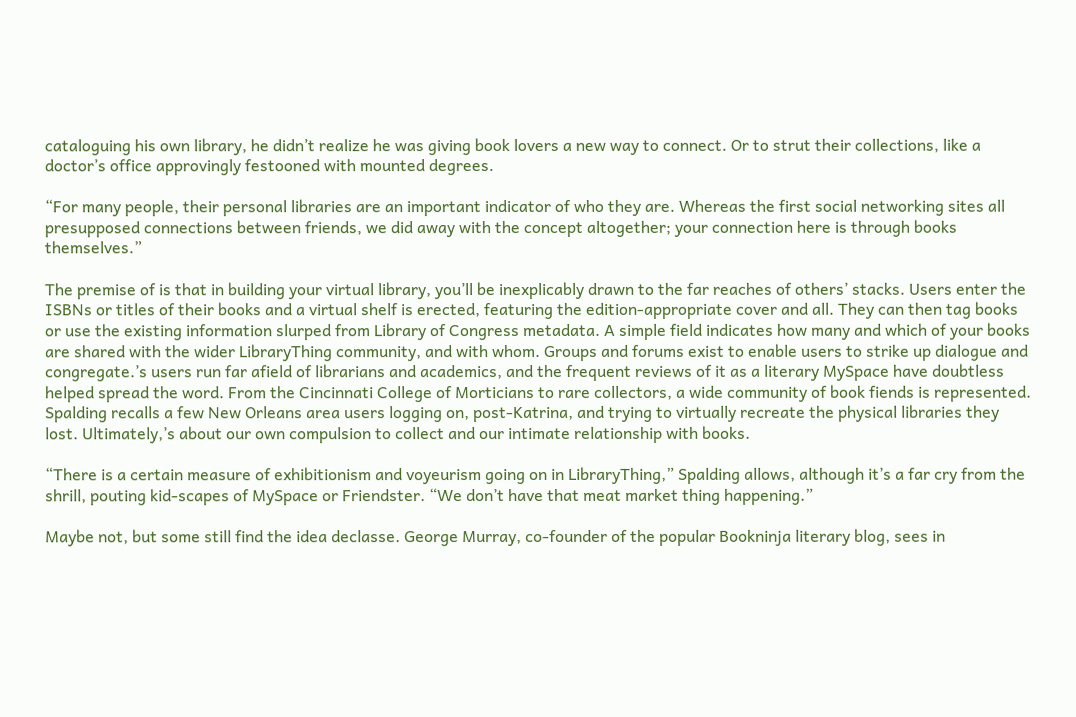cataloguing his own library, he didn’t realize he was giving book lovers a new way to connect. Or to strut their collections, like a doctor’s office approvingly festooned with mounted degrees.

“For many people, their personal libraries are an important indicator of who they are. Whereas the first social networking sites all presupposed connections between friends, we did away with the concept altogether; your connection here is through books themselves.”

The premise of is that in building your virtual library, you’ll be inexplicably drawn to the far reaches of others’ stacks. Users enter the ISBNs or titles of their books and a virtual shelf is erected, featuring the edition-appropriate cover and all. They can then tag books or use the existing information slurped from Library of Congress metadata. A simple field indicates how many and which of your books are shared with the wider LibraryThing community, and with whom. Groups and forums exist to enable users to strike up dialogue and congregate.’s users run far afield of librarians and academics, and the frequent reviews of it as a literary MySpace have doubtless helped spread the word. From the Cincinnati College of Morticians to rare collectors, a wide community of book fiends is represented. Spalding recalls a few New Orleans area users logging on, post-Katrina, and trying to virtually recreate the physical libraries they lost. Ultimately,’s about our own compulsion to collect and our intimate relationship with books.

“There is a certain measure of exhibitionism and voyeurism going on in LibraryThing,” Spalding allows, although it’s a far cry from the shrill, pouting kid-scapes of MySpace or Friendster. “We don’t have that meat market thing happening.”

Maybe not, but some still find the idea declasse. George Murray, co-founder of the popular Bookninja literary blog, sees in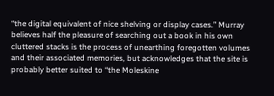“the digital equivalent of nice shelving or display cases.” Murray believes half the pleasure of searching out a book in his own cluttered stacks is the process of unearthing foregotten volumes and their associated memories, but acknowledges that the site is probably better suited to “the Moleskine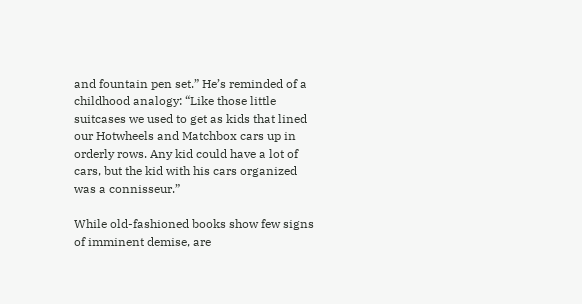and fountain pen set.” He’s reminded of a childhood analogy: “Like those little suitcases we used to get as kids that lined our Hotwheels and Matchbox cars up in orderly rows. Any kid could have a lot of cars, but the kid with his cars organized was a connisseur.”

While old-fashioned books show few signs of imminent demise, are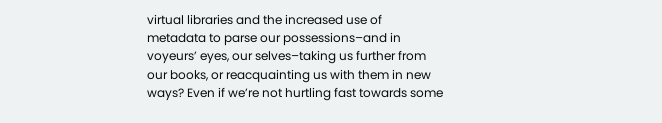virtual libraries and the increased use of metadata to parse our possessions–and in voyeurs’ eyes, our selves–taking us further from our books, or reacquainting us with them in new ways? Even if we’re not hurtling fast towards some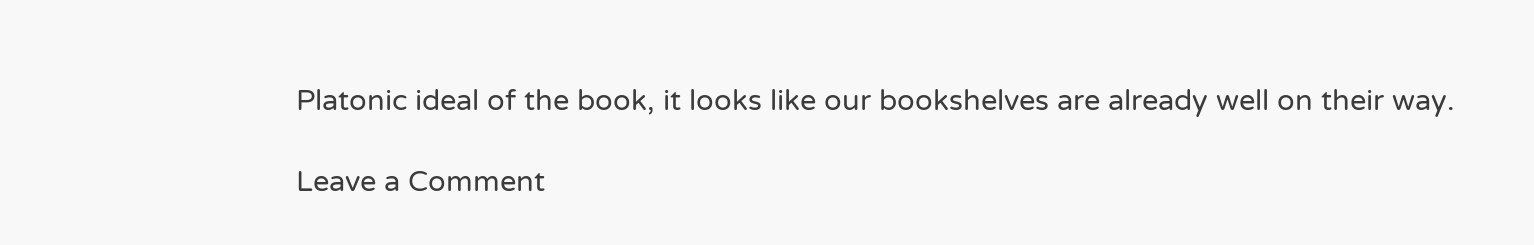Platonic ideal of the book, it looks like our bookshelves are already well on their way.

Leave a Comment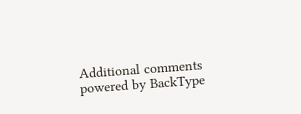Additional comments powered by BackType